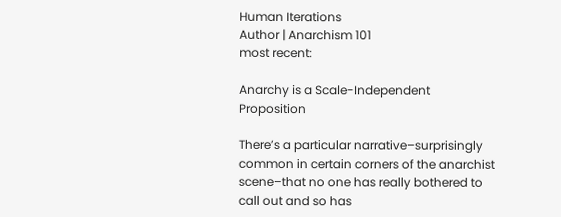Human Iterations
Author | Anarchism 101
most recent:

Anarchy is a Scale-Independent Proposition

There’s a particular narrative–surprisingly common in certain corners of the anarchist scene–that no one has really bothered to call out and so has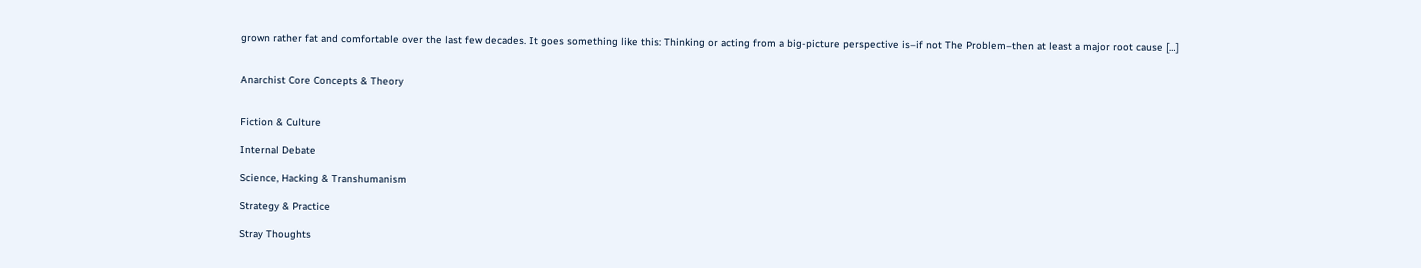grown rather fat and comfortable over the last few decades. It goes something like this: Thinking or acting from a big-picture perspective is–if not The Problem–then at least a major root cause […]


Anarchist Core Concepts & Theory


Fiction & Culture

Internal Debate

Science, Hacking & Transhumanism

Strategy & Practice

Stray Thoughts